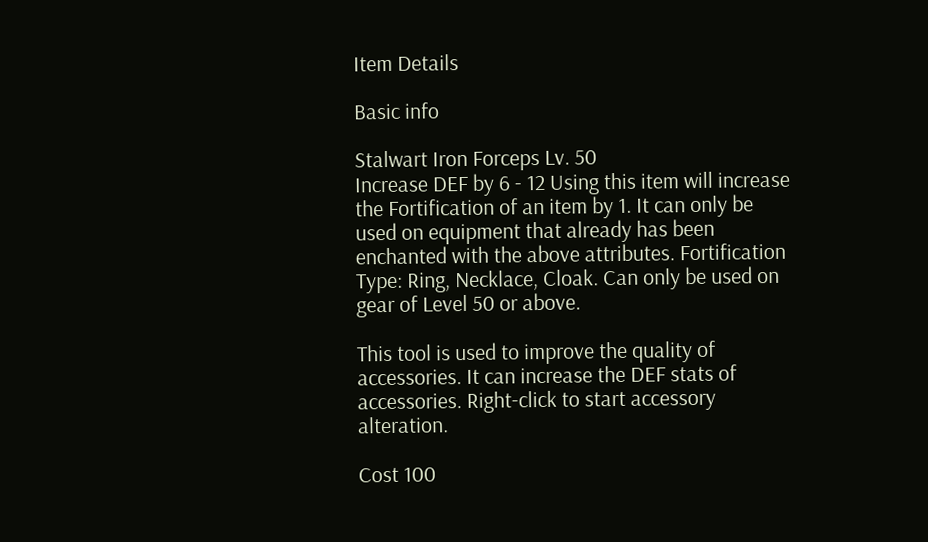Item Details

Basic info

Stalwart Iron Forceps Lv. 50
Increase DEF by 6 - 12 Using this item will increase the Fortification of an item by 1. It can only be used on equipment that already has been enchanted with the above attributes. Fortification Type: Ring, Necklace, Cloak. Can only be used on gear of Level 50 or above.

This tool is used to improve the quality of accessories. It can increase the DEF stats of accessories. Right-click to start accessory alteration.

Cost 100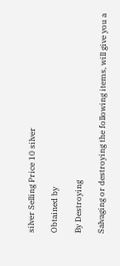silver Selling Price 10 silver

Obtained by

By Destroying

Salvaging or destroying the following items, will give you a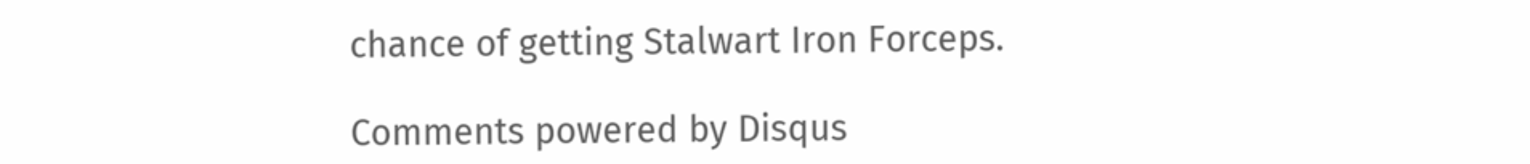chance of getting Stalwart Iron Forceps.

Comments powered by Disqus